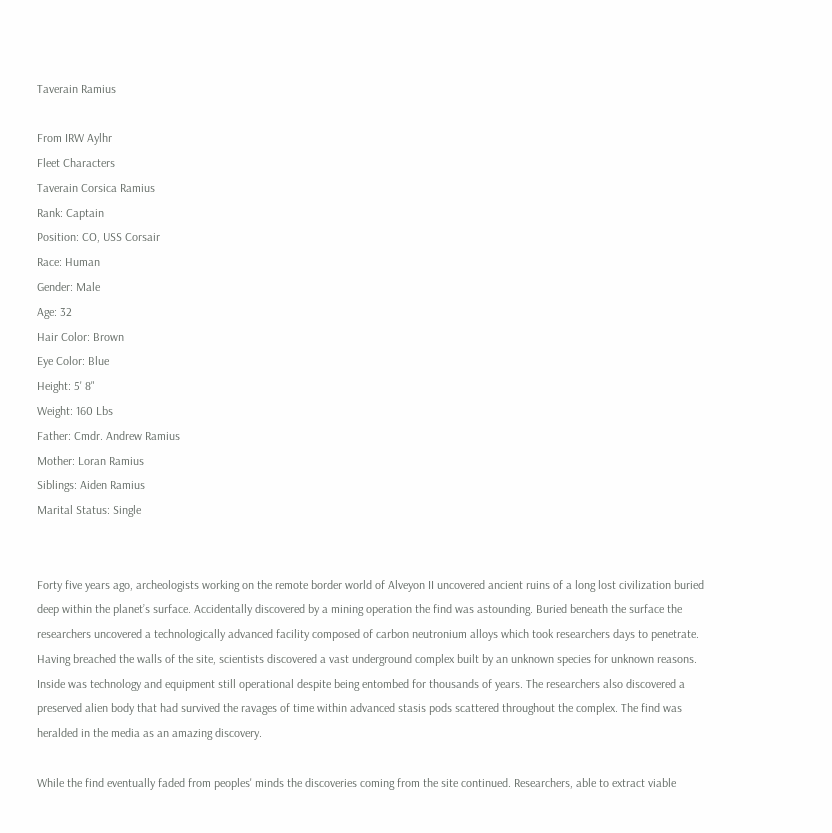Taverain Ramius

From IRW Aylhr
Fleet Characters
Taverain Corsica Ramius
Rank: Captain
Position: CO, USS Corsair
Race: Human
Gender: Male
Age: 32
Hair Color: Brown
Eye Color: Blue
Height: 5' 8"
Weight: 160 Lbs
Father: Cmdr. Andrew Ramius
Mother: Loran Ramius
Siblings: Aiden Ramius
Marital Status: Single


Forty five years ago, archeologists working on the remote border world of Alveyon II uncovered ancient ruins of a long lost civilization buried deep within the planet’s surface. Accidentally discovered by a mining operation the find was astounding. Buried beneath the surface the researchers uncovered a technologically advanced facility composed of carbon neutronium alloys which took researchers days to penetrate. Having breached the walls of the site, scientists discovered a vast underground complex built by an unknown species for unknown reasons. Inside was technology and equipment still operational despite being entombed for thousands of years. The researchers also discovered a preserved alien body that had survived the ravages of time within advanced stasis pods scattered throughout the complex. The find was heralded in the media as an amazing discovery.

While the find eventually faded from peoples' minds the discoveries coming from the site continued. Researchers, able to extract viable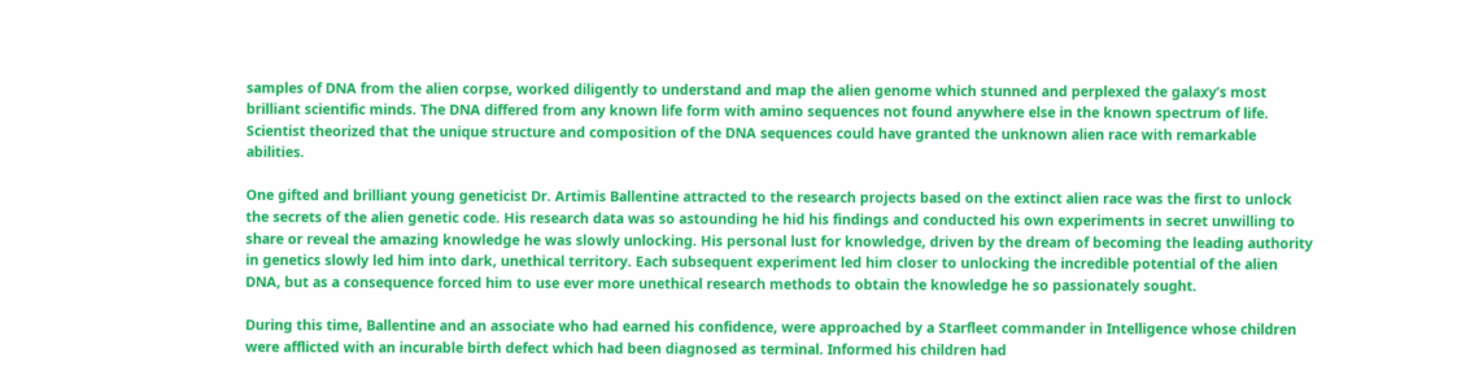samples of DNA from the alien corpse, worked diligently to understand and map the alien genome which stunned and perplexed the galaxy’s most brilliant scientific minds. The DNA differed from any known life form with amino sequences not found anywhere else in the known spectrum of life. Scientist theorized that the unique structure and composition of the DNA sequences could have granted the unknown alien race with remarkable abilities.

One gifted and brilliant young geneticist Dr. Artimis Ballentine attracted to the research projects based on the extinct alien race was the first to unlock the secrets of the alien genetic code. His research data was so astounding he hid his findings and conducted his own experiments in secret unwilling to share or reveal the amazing knowledge he was slowly unlocking. His personal lust for knowledge, driven by the dream of becoming the leading authority in genetics slowly led him into dark, unethical territory. Each subsequent experiment led him closer to unlocking the incredible potential of the alien DNA, but as a consequence forced him to use ever more unethical research methods to obtain the knowledge he so passionately sought.

During this time, Ballentine and an associate who had earned his confidence, were approached by a Starfleet commander in Intelligence whose children were afflicted with an incurable birth defect which had been diagnosed as terminal. Informed his children had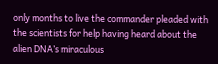only months to live the commander pleaded with the scientists for help having heard about the alien DNA’s miraculous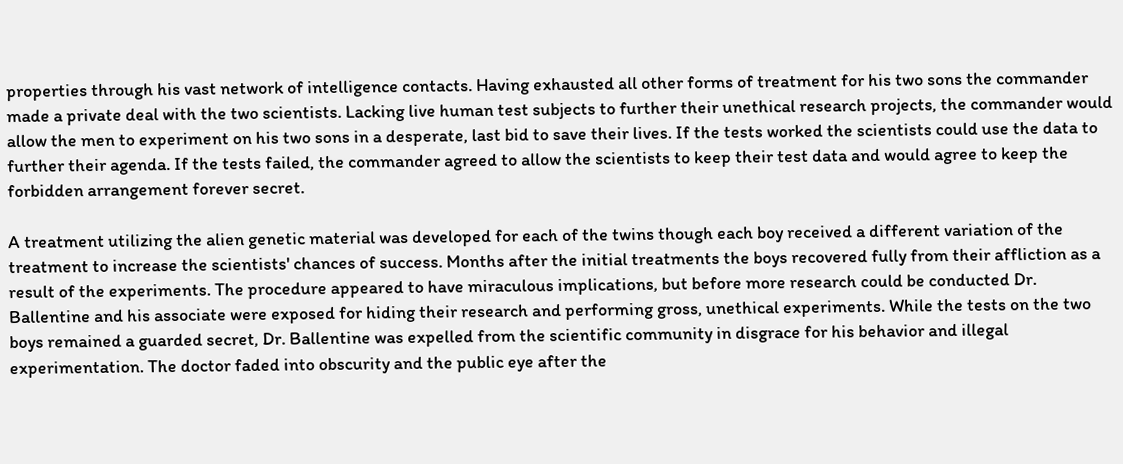properties through his vast network of intelligence contacts. Having exhausted all other forms of treatment for his two sons the commander made a private deal with the two scientists. Lacking live human test subjects to further their unethical research projects, the commander would allow the men to experiment on his two sons in a desperate, last bid to save their lives. If the tests worked the scientists could use the data to further their agenda. If the tests failed, the commander agreed to allow the scientists to keep their test data and would agree to keep the forbidden arrangement forever secret.

A treatment utilizing the alien genetic material was developed for each of the twins though each boy received a different variation of the treatment to increase the scientists' chances of success. Months after the initial treatments the boys recovered fully from their affliction as a result of the experiments. The procedure appeared to have miraculous implications, but before more research could be conducted Dr. Ballentine and his associate were exposed for hiding their research and performing gross, unethical experiments. While the tests on the two boys remained a guarded secret, Dr. Ballentine was expelled from the scientific community in disgrace for his behavior and illegal experimentation. The doctor faded into obscurity and the public eye after the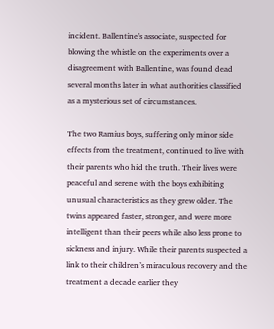incident. Ballentine's associate, suspected for blowing the whistle on the experiments over a disagreement with Ballentine, was found dead several months later in what authorities classified as a mysterious set of circumstances.

The two Ramius boys, suffering only minor side effects from the treatment, continued to live with their parents who hid the truth. Their lives were peaceful and serene with the boys exhibiting unusual characteristics as they grew older. The twins appeared faster, stronger, and were more intelligent than their peers while also less prone to sickness and injury. While their parents suspected a link to their children’s miraculous recovery and the treatment a decade earlier they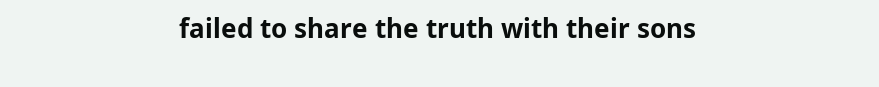failed to share the truth with their sons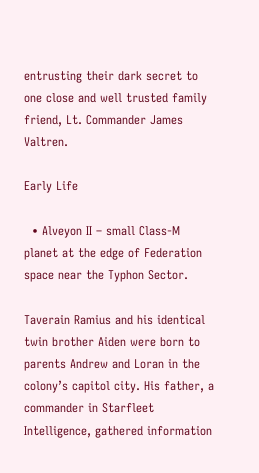entrusting their dark secret to one close and well trusted family friend, Lt. Commander James Valtren.

Early Life

  • Alveyon II – small Class-M planet at the edge of Federation space near the Typhon Sector.

Taverain Ramius and his identical twin brother Aiden were born to parents Andrew and Loran in the colony’s capitol city. His father, a commander in Starfleet Intelligence, gathered information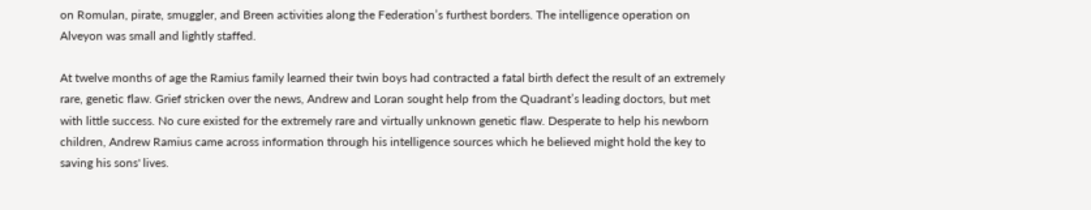on Romulan, pirate, smuggler, and Breen activities along the Federation’s furthest borders. The intelligence operation on Alveyon was small and lightly staffed.

At twelve months of age the Ramius family learned their twin boys had contracted a fatal birth defect the result of an extremely rare, genetic flaw. Grief stricken over the news, Andrew and Loran sought help from the Quadrant’s leading doctors, but met with little success. No cure existed for the extremely rare and virtually unknown genetic flaw. Desperate to help his newborn children, Andrew Ramius came across information through his intelligence sources which he believed might hold the key to saving his sons' lives.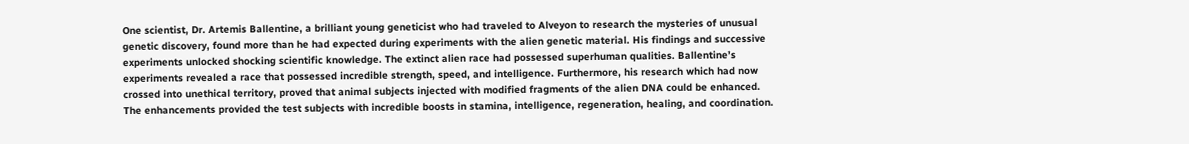One scientist, Dr. Artemis Ballentine, a brilliant young geneticist who had traveled to Alveyon to research the mysteries of unusual genetic discovery, found more than he had expected during experiments with the alien genetic material. His findings and successive experiments unlocked shocking scientific knowledge. The extinct alien race had possessed superhuman qualities. Ballentine’s experiments revealed a race that possessed incredible strength, speed, and intelligence. Furthermore, his research which had now crossed into unethical territory, proved that animal subjects injected with modified fragments of the alien DNA could be enhanced. The enhancements provided the test subjects with incredible boosts in stamina, intelligence, regeneration, healing, and coordination.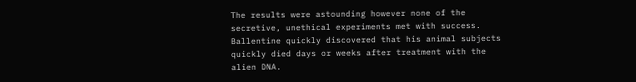The results were astounding however none of the secretive, unethical experiments met with success. Ballentine quickly discovered that his animal subjects quickly died days or weeks after treatment with the alien DNA.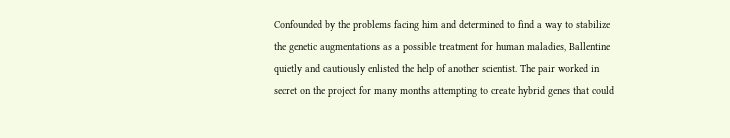Confounded by the problems facing him and determined to find a way to stabilize the genetic augmentations as a possible treatment for human maladies, Ballentine quietly and cautiously enlisted the help of another scientist. The pair worked in secret on the project for many months attempting to create hybrid genes that could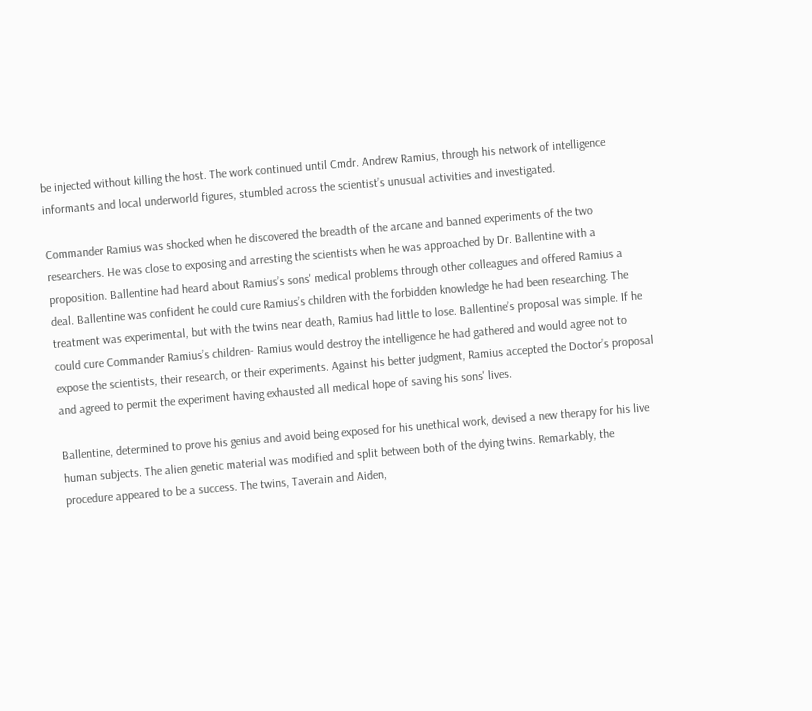be injected without killing the host. The work continued until Cmdr. Andrew Ramius, through his network of intelligence informants and local underworld figures, stumbled across the scientist’s unusual activities and investigated.

Commander Ramius was shocked when he discovered the breadth of the arcane and banned experiments of the two researchers. He was close to exposing and arresting the scientists when he was approached by Dr. Ballentine with a proposition. Ballentine had heard about Ramius’s sons' medical problems through other colleagues and offered Ramius a deal. Ballentine was confident he could cure Ramius’s children with the forbidden knowledge he had been researching. The treatment was experimental, but with the twins near death, Ramius had little to lose. Ballentine’s proposal was simple. If he could cure Commander Ramius’s children- Ramius would destroy the intelligence he had gathered and would agree not to expose the scientists, their research, or their experiments. Against his better judgment, Ramius accepted the Doctor’s proposal and agreed to permit the experiment having exhausted all medical hope of saving his sons' lives.

Ballentine, determined to prove his genius and avoid being exposed for his unethical work, devised a new therapy for his live human subjects. The alien genetic material was modified and split between both of the dying twins. Remarkably, the procedure appeared to be a success. The twins, Taverain and Aiden,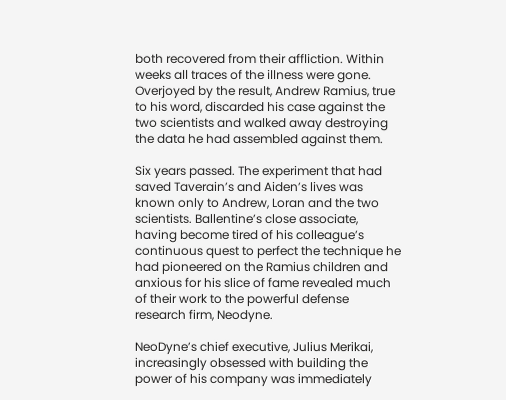both recovered from their affliction. Within weeks all traces of the illness were gone. Overjoyed by the result, Andrew Ramius, true to his word, discarded his case against the two scientists and walked away destroying the data he had assembled against them.

Six years passed. The experiment that had saved Taverain’s and Aiden’s lives was known only to Andrew, Loran and the two scientists. Ballentine’s close associate, having become tired of his colleague’s continuous quest to perfect the technique he had pioneered on the Ramius children and anxious for his slice of fame revealed much of their work to the powerful defense research firm, Neodyne.

NeoDyne’s chief executive, Julius Merikai, increasingly obsessed with building the power of his company was immediately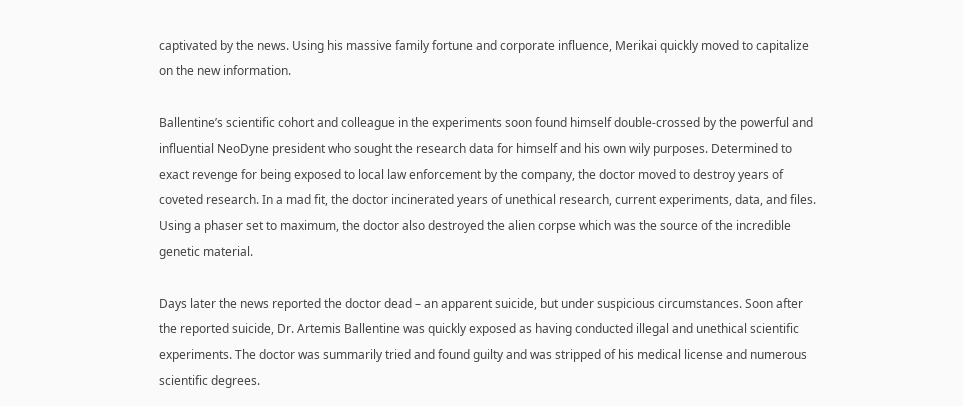captivated by the news. Using his massive family fortune and corporate influence, Merikai quickly moved to capitalize on the new information.

Ballentine’s scientific cohort and colleague in the experiments soon found himself double-crossed by the powerful and influential NeoDyne president who sought the research data for himself and his own wily purposes. Determined to exact revenge for being exposed to local law enforcement by the company, the doctor moved to destroy years of coveted research. In a mad fit, the doctor incinerated years of unethical research, current experiments, data, and files. Using a phaser set to maximum, the doctor also destroyed the alien corpse which was the source of the incredible genetic material.

Days later the news reported the doctor dead – an apparent suicide, but under suspicious circumstances. Soon after the reported suicide, Dr. Artemis Ballentine was quickly exposed as having conducted illegal and unethical scientific experiments. The doctor was summarily tried and found guilty and was stripped of his medical license and numerous scientific degrees.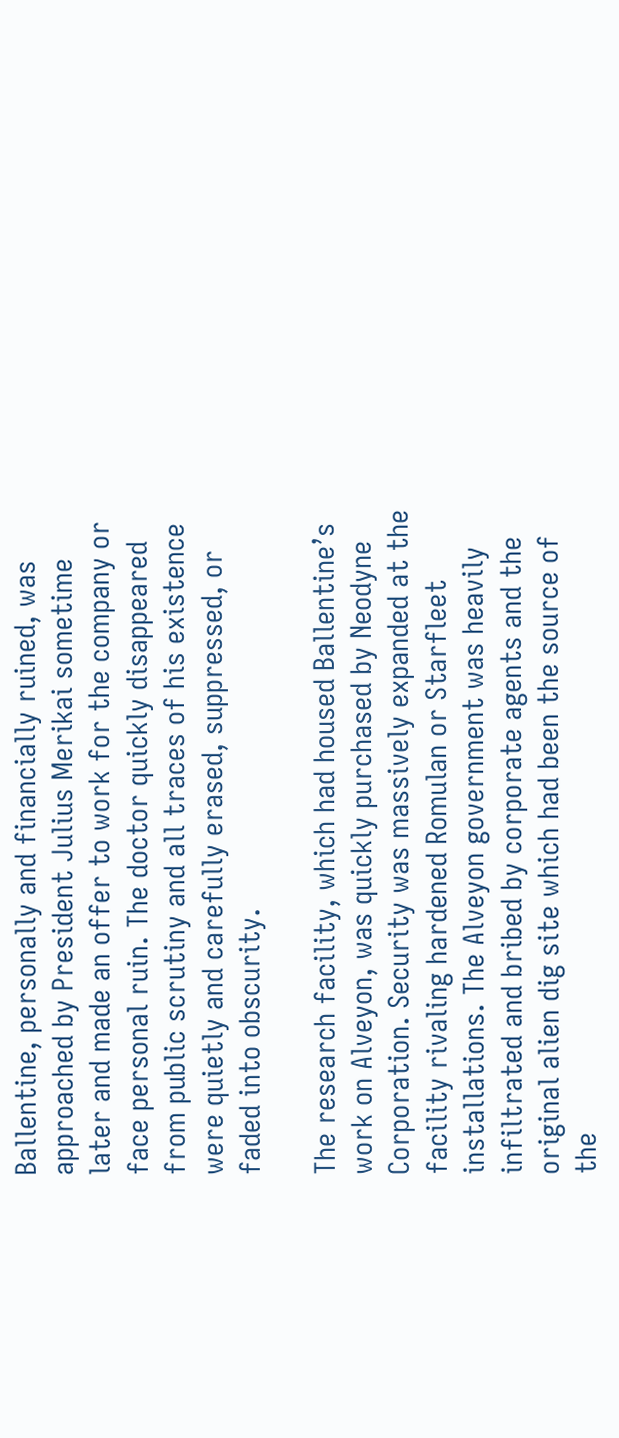Ballentine, personally and financially ruined, was approached by President Julius Merikai sometime later and made an offer to work for the company or face personal ruin. The doctor quickly disappeared from public scrutiny and all traces of his existence were quietly and carefully erased, suppressed, or faded into obscurity.

The research facility, which had housed Ballentine’s work on Alveyon, was quickly purchased by Neodyne Corporation. Security was massively expanded at the facility rivaling hardened Romulan or Starfleet installations. The Alveyon government was heavily infiltrated and bribed by corporate agents and the original alien dig site which had been the source of the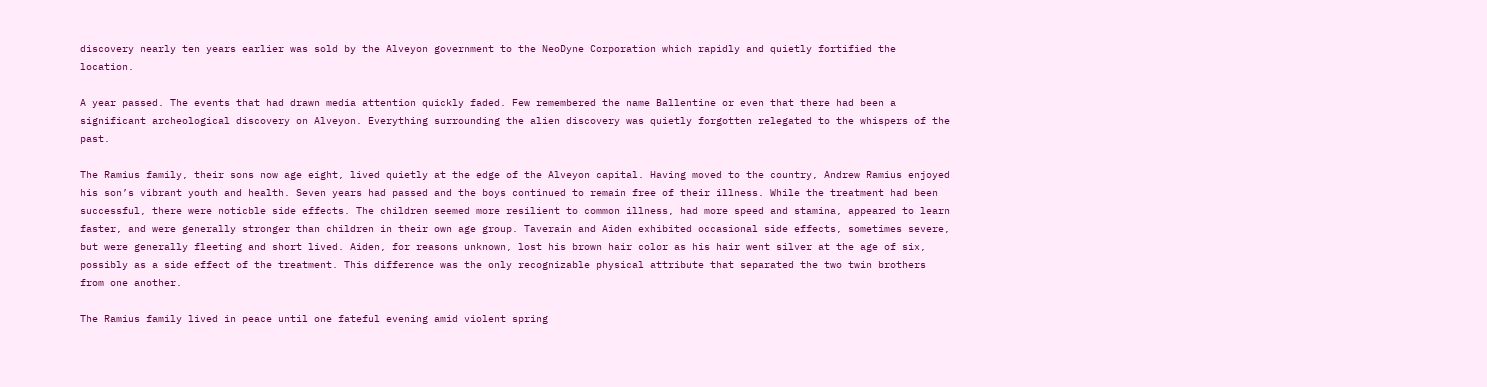discovery nearly ten years earlier was sold by the Alveyon government to the NeoDyne Corporation which rapidly and quietly fortified the location.

A year passed. The events that had drawn media attention quickly faded. Few remembered the name Ballentine or even that there had been a significant archeological discovery on Alveyon. Everything surrounding the alien discovery was quietly forgotten relegated to the whispers of the past.

The Ramius family, their sons now age eight, lived quietly at the edge of the Alveyon capital. Having moved to the country, Andrew Ramius enjoyed his son’s vibrant youth and health. Seven years had passed and the boys continued to remain free of their illness. While the treatment had been successful, there were noticble side effects. The children seemed more resilient to common illness, had more speed and stamina, appeared to learn faster, and were generally stronger than children in their own age group. Taverain and Aiden exhibited occasional side effects, sometimes severe, but were generally fleeting and short lived. Aiden, for reasons unknown, lost his brown hair color as his hair went silver at the age of six, possibly as a side effect of the treatment. This difference was the only recognizable physical attribute that separated the two twin brothers from one another.

The Ramius family lived in peace until one fateful evening amid violent spring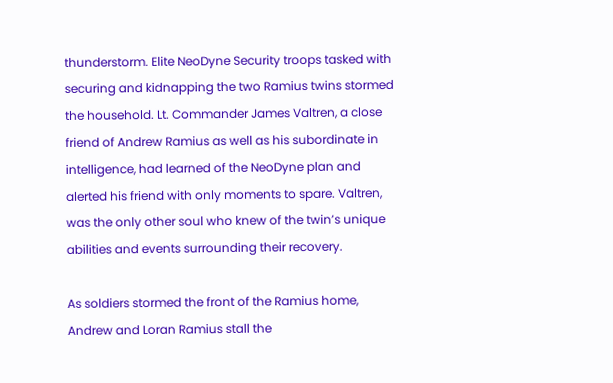thunderstorm. Elite NeoDyne Security troops tasked with securing and kidnapping the two Ramius twins stormed the household. Lt. Commander James Valtren, a close friend of Andrew Ramius as well as his subordinate in intelligence, had learned of the NeoDyne plan and alerted his friend with only moments to spare. Valtren, was the only other soul who knew of the twin’s unique abilities and events surrounding their recovery.

As soldiers stormed the front of the Ramius home, Andrew and Loran Ramius stall the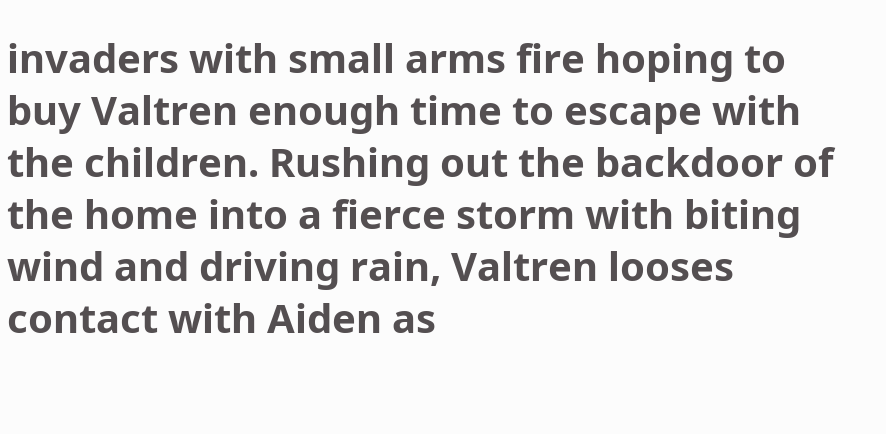invaders with small arms fire hoping to buy Valtren enough time to escape with the children. Rushing out the backdoor of the home into a fierce storm with biting wind and driving rain, Valtren looses contact with Aiden as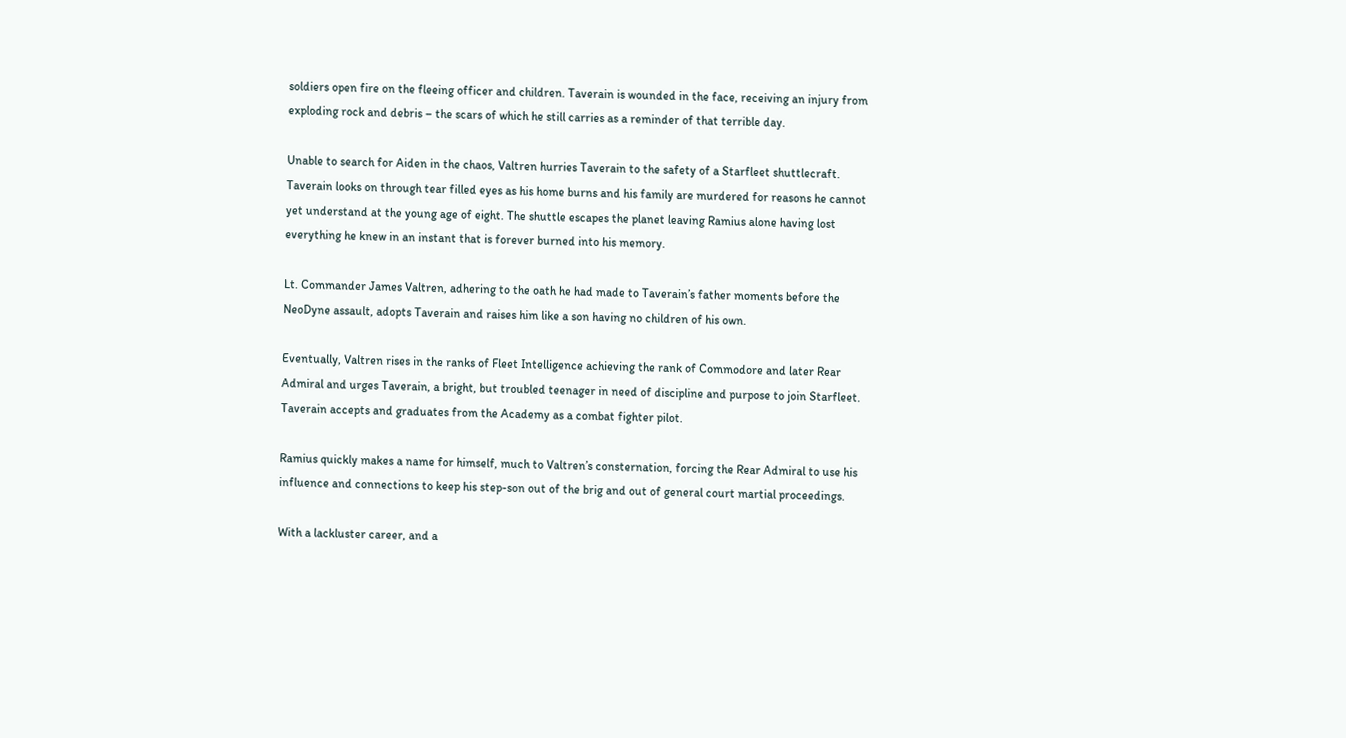soldiers open fire on the fleeing officer and children. Taverain is wounded in the face, receiving an injury from exploding rock and debris – the scars of which he still carries as a reminder of that terrible day.

Unable to search for Aiden in the chaos, Valtren hurries Taverain to the safety of a Starfleet shuttlecraft. Taverain looks on through tear filled eyes as his home burns and his family are murdered for reasons he cannot yet understand at the young age of eight. The shuttle escapes the planet leaving Ramius alone having lost everything he knew in an instant that is forever burned into his memory.

Lt. Commander James Valtren, adhering to the oath he had made to Taverain’s father moments before the NeoDyne assault, adopts Taverain and raises him like a son having no children of his own.

Eventually, Valtren rises in the ranks of Fleet Intelligence achieving the rank of Commodore and later Rear Admiral and urges Taverain, a bright, but troubled teenager in need of discipline and purpose to join Starfleet. Taverain accepts and graduates from the Academy as a combat fighter pilot.

Ramius quickly makes a name for himself, much to Valtren’s consternation, forcing the Rear Admiral to use his influence and connections to keep his step-son out of the brig and out of general court martial proceedings.

With a lackluster career, and a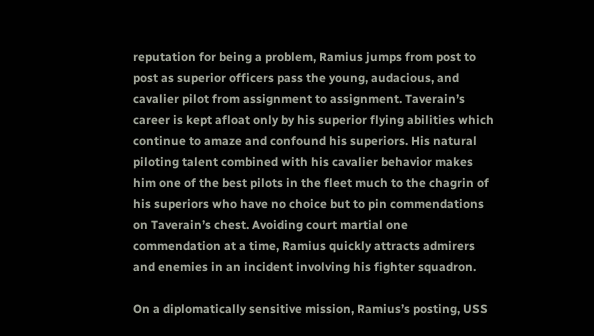reputation for being a problem, Ramius jumps from post to post as superior officers pass the young, audacious, and cavalier pilot from assignment to assignment. Taverain’s career is kept afloat only by his superior flying abilities which continue to amaze and confound his superiors. His natural piloting talent combined with his cavalier behavior makes him one of the best pilots in the fleet much to the chagrin of his superiors who have no choice but to pin commendations on Taverain’s chest. Avoiding court martial one commendation at a time, Ramius quickly attracts admirers and enemies in an incident involving his fighter squadron.

On a diplomatically sensitive mission, Ramius’s posting, USS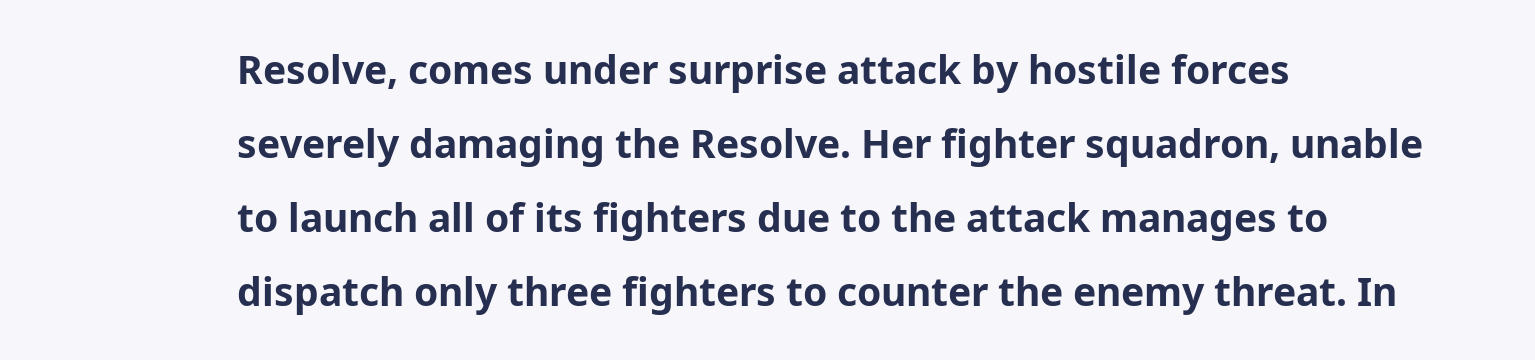Resolve, comes under surprise attack by hostile forces severely damaging the Resolve. Her fighter squadron, unable to launch all of its fighters due to the attack manages to dispatch only three fighters to counter the enemy threat. In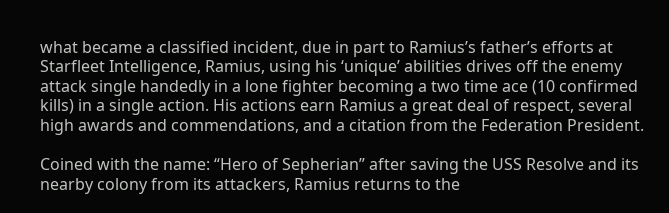what became a classified incident, due in part to Ramius’s father’s efforts at Starfleet Intelligence, Ramius, using his ‘unique’ abilities drives off the enemy attack single handedly in a lone fighter becoming a two time ace (10 confirmed kills) in a single action. His actions earn Ramius a great deal of respect, several high awards and commendations, and a citation from the Federation President.

Coined with the name: “Hero of Sepherian” after saving the USS Resolve and its nearby colony from its attackers, Ramius returns to the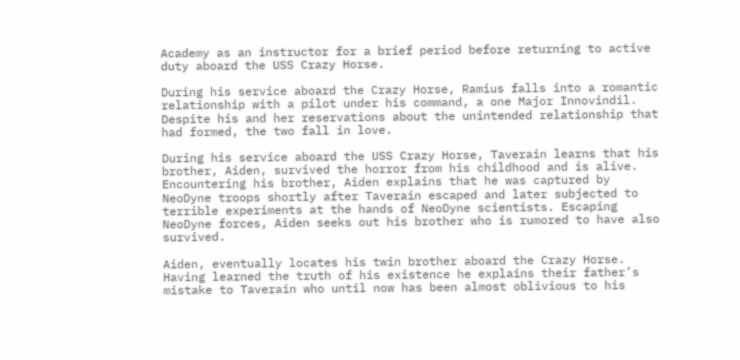Academy as an instructor for a brief period before returning to active duty aboard the USS Crazy Horse.

During his service aboard the Crazy Horse, Ramius falls into a romantic relationship with a pilot under his command, a one Major Innovindil. Despite his and her reservations about the unintended relationship that had formed, the two fall in love.

During his service aboard the USS Crazy Horse, Taverain learns that his brother, Aiden, survived the horror from his childhood and is alive. Encountering his brother, Aiden explains that he was captured by NeoDyne troops shortly after Taverain escaped and later subjected to terrible experiments at the hands of NeoDyne scientists. Escaping NeoDyne forces, Aiden seeks out his brother who is rumored to have also survived.

Aiden, eventually locates his twin brother aboard the Crazy Horse. Having learned the truth of his existence he explains their father’s mistake to Taverain who until now has been almost oblivious to his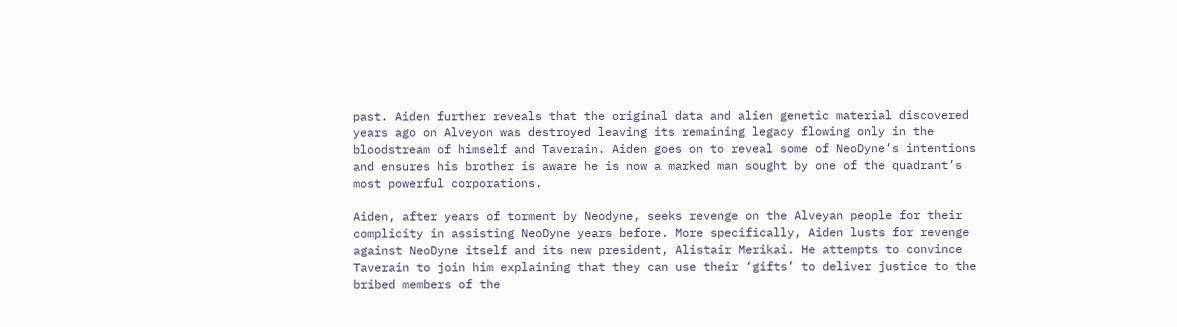past. Aiden further reveals that the original data and alien genetic material discovered years ago on Alveyon was destroyed leaving its remaining legacy flowing only in the bloodstream of himself and Taverain. Aiden goes on to reveal some of NeoDyne’s intentions and ensures his brother is aware he is now a marked man sought by one of the quadrant’s most powerful corporations.

Aiden, after years of torment by Neodyne, seeks revenge on the Alveyan people for their complicity in assisting NeoDyne years before. More specifically, Aiden lusts for revenge against NeoDyne itself and its new president, Alistair Merikai. He attempts to convince Taverain to join him explaining that they can use their ‘gifts’ to deliver justice to the bribed members of the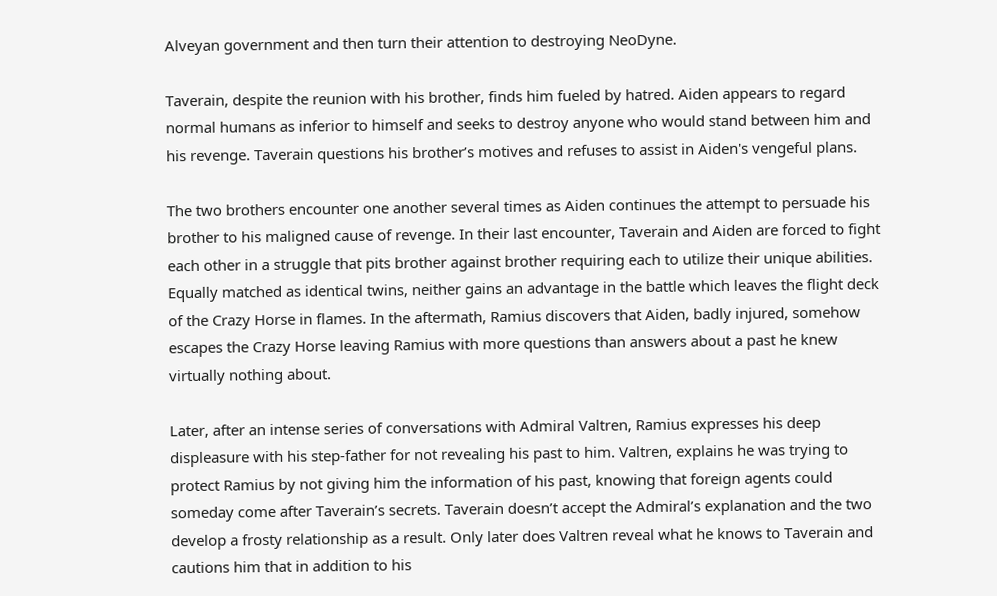Alveyan government and then turn their attention to destroying NeoDyne.

Taverain, despite the reunion with his brother, finds him fueled by hatred. Aiden appears to regard normal humans as inferior to himself and seeks to destroy anyone who would stand between him and his revenge. Taverain questions his brother’s motives and refuses to assist in Aiden's vengeful plans.

The two brothers encounter one another several times as Aiden continues the attempt to persuade his brother to his maligned cause of revenge. In their last encounter, Taverain and Aiden are forced to fight each other in a struggle that pits brother against brother requiring each to utilize their unique abilities. Equally matched as identical twins, neither gains an advantage in the battle which leaves the flight deck of the Crazy Horse in flames. In the aftermath, Ramius discovers that Aiden, badly injured, somehow escapes the Crazy Horse leaving Ramius with more questions than answers about a past he knew virtually nothing about.

Later, after an intense series of conversations with Admiral Valtren, Ramius expresses his deep displeasure with his step-father for not revealing his past to him. Valtren, explains he was trying to protect Ramius by not giving him the information of his past, knowing that foreign agents could someday come after Taverain’s secrets. Taverain doesn’t accept the Admiral’s explanation and the two develop a frosty relationship as a result. Only later does Valtren reveal what he knows to Taverain and cautions him that in addition to his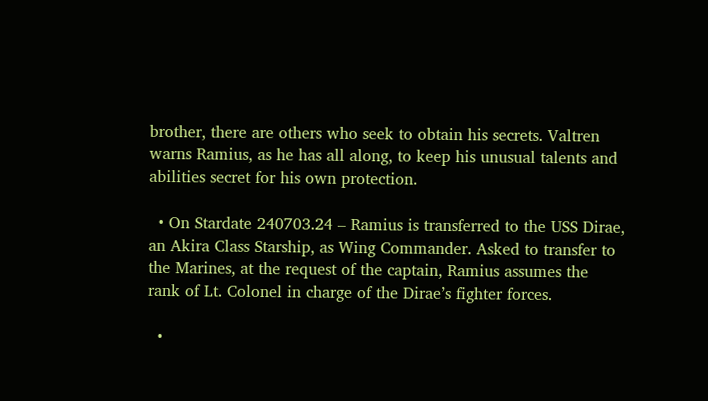brother, there are others who seek to obtain his secrets. Valtren warns Ramius, as he has all along, to keep his unusual talents and abilities secret for his own protection.

  • On Stardate 240703.24 – Ramius is transferred to the USS Dirae, an Akira Class Starship, as Wing Commander. Asked to transfer to the Marines, at the request of the captain, Ramius assumes the rank of Lt. Colonel in charge of the Dirae’s fighter forces.

  •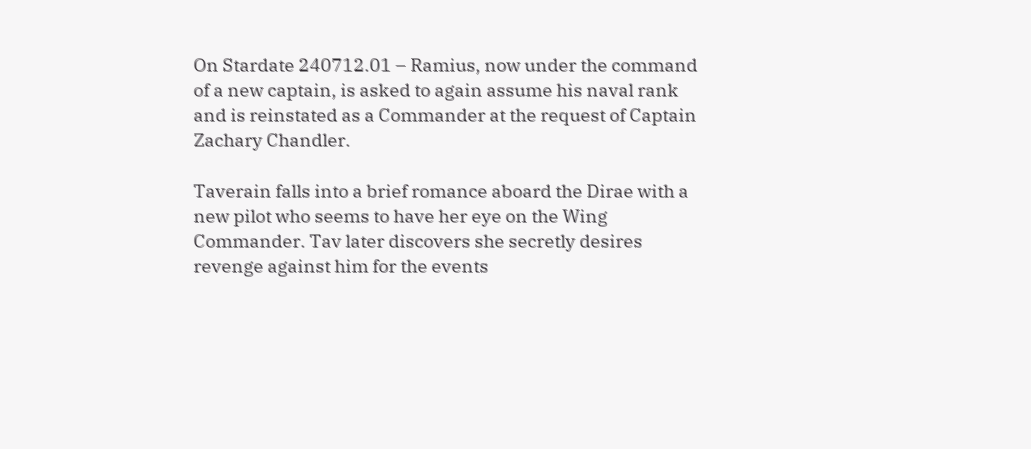On Stardate 240712.01 – Ramius, now under the command of a new captain, is asked to again assume his naval rank and is reinstated as a Commander at the request of Captain Zachary Chandler.

Taverain falls into a brief romance aboard the Dirae with a new pilot who seems to have her eye on the Wing Commander. Tav later discovers she secretly desires revenge against him for the events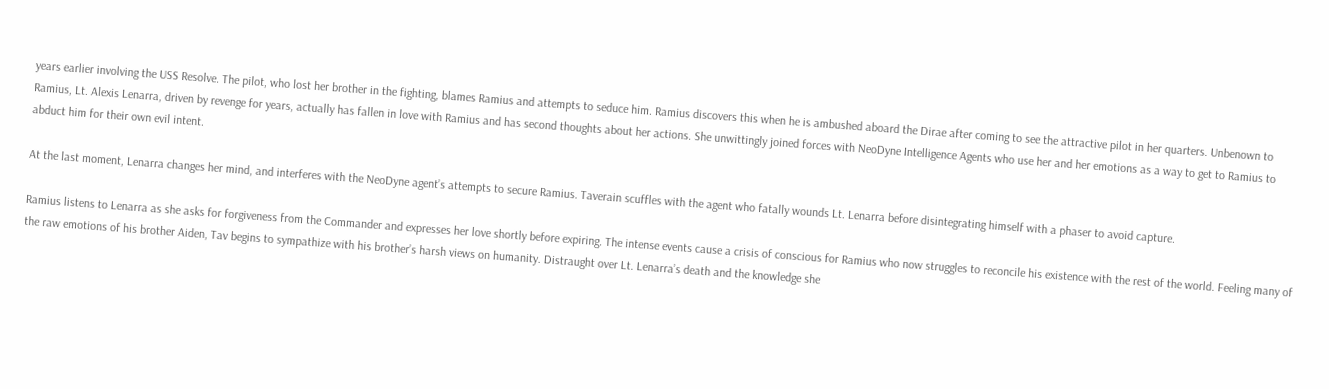years earlier involving the USS Resolve. The pilot, who lost her brother in the fighting, blames Ramius and attempts to seduce him. Ramius discovers this when he is ambushed aboard the Dirae after coming to see the attractive pilot in her quarters. Unbenown to Ramius, Lt. Alexis Lenarra, driven by revenge for years, actually has fallen in love with Ramius and has second thoughts about her actions. She unwittingly joined forces with NeoDyne Intelligence Agents who use her and her emotions as a way to get to Ramius to abduct him for their own evil intent.

At the last moment, Lenarra changes her mind, and interferes with the NeoDyne agent’s attempts to secure Ramius. Taverain scuffles with the agent who fatally wounds Lt. Lenarra before disintegrating himself with a phaser to avoid capture.

Ramius listens to Lenarra as she asks for forgiveness from the Commander and expresses her love shortly before expiring. The intense events cause a crisis of conscious for Ramius who now struggles to reconcile his existence with the rest of the world. Feeling many of the raw emotions of his brother Aiden, Tav begins to sympathize with his brother’s harsh views on humanity. Distraught over Lt. Lenarra’s death and the knowledge she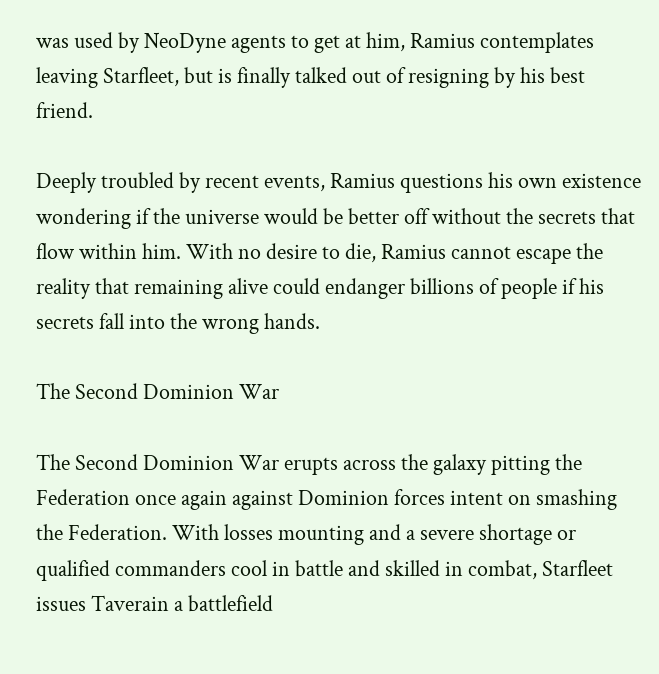was used by NeoDyne agents to get at him, Ramius contemplates leaving Starfleet, but is finally talked out of resigning by his best friend.

Deeply troubled by recent events, Ramius questions his own existence wondering if the universe would be better off without the secrets that flow within him. With no desire to die, Ramius cannot escape the reality that remaining alive could endanger billions of people if his secrets fall into the wrong hands.

The Second Dominion War

The Second Dominion War erupts across the galaxy pitting the Federation once again against Dominion forces intent on smashing the Federation. With losses mounting and a severe shortage or qualified commanders cool in battle and skilled in combat, Starfleet issues Taverain a battlefield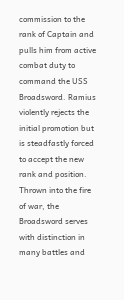commission to the rank of Captain and pulls him from active combat duty to command the USS Broadsword. Ramius violently rejects the initial promotion but is steadfastly forced to accept the new rank and position. Thrown into the fire of war, the Broadsword serves with distinction in many battles and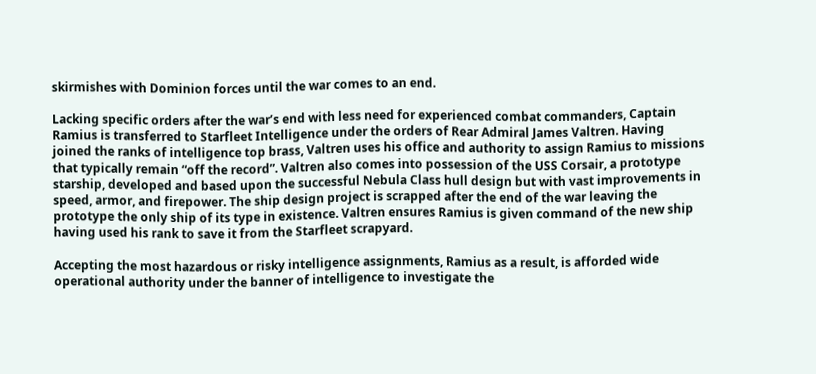skirmishes with Dominion forces until the war comes to an end.

Lacking specific orders after the war’s end with less need for experienced combat commanders, Captain Ramius is transferred to Starfleet Intelligence under the orders of Rear Admiral James Valtren. Having joined the ranks of intelligence top brass, Valtren uses his office and authority to assign Ramius to missions that typically remain “off the record”. Valtren also comes into possession of the USS Corsair, a prototype starship, developed and based upon the successful Nebula Class hull design but with vast improvements in speed, armor, and firepower. The ship design project is scrapped after the end of the war leaving the prototype the only ship of its type in existence. Valtren ensures Ramius is given command of the new ship having used his rank to save it from the Starfleet scrapyard.

Accepting the most hazardous or risky intelligence assignments, Ramius as a result, is afforded wide operational authority under the banner of intelligence to investigate the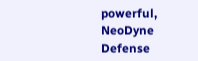powerful, NeoDyne Defense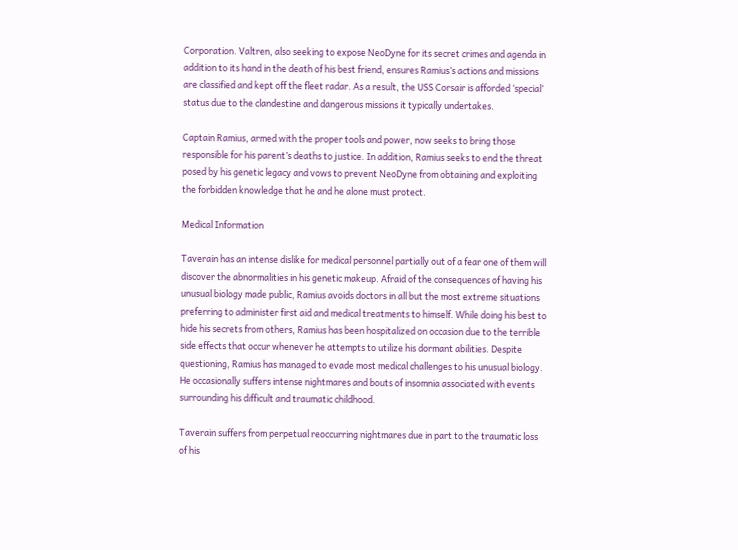Corporation. Valtren, also seeking to expose NeoDyne for its secret crimes and agenda in addition to its hand in the death of his best friend, ensures Ramius’s actions and missions are classified and kept off the fleet radar. As a result, the USS Corsair is afforded ‘special’ status due to the clandestine and dangerous missions it typically undertakes.

Captain Ramius, armed with the proper tools and power, now seeks to bring those responsible for his parent’s deaths to justice. In addition, Ramius seeks to end the threat posed by his genetic legacy and vows to prevent NeoDyne from obtaining and exploiting the forbidden knowledge that he and he alone must protect.

Medical Information

Taverain has an intense dislike for medical personnel partially out of a fear one of them will discover the abnormalities in his genetic makeup. Afraid of the consequences of having his unusual biology made public, Ramius avoids doctors in all but the most extreme situations preferring to administer first aid and medical treatments to himself. While doing his best to hide his secrets from others, Ramius has been hospitalized on occasion due to the terrible side effects that occur whenever he attempts to utilize his dormant abilities. Despite questioning, Ramius has managed to evade most medical challenges to his unusual biology. He occasionally suffers intense nightmares and bouts of insomnia associated with events surrounding his difficult and traumatic childhood.

Taverain suffers from perpetual reoccurring nightmares due in part to the traumatic loss of his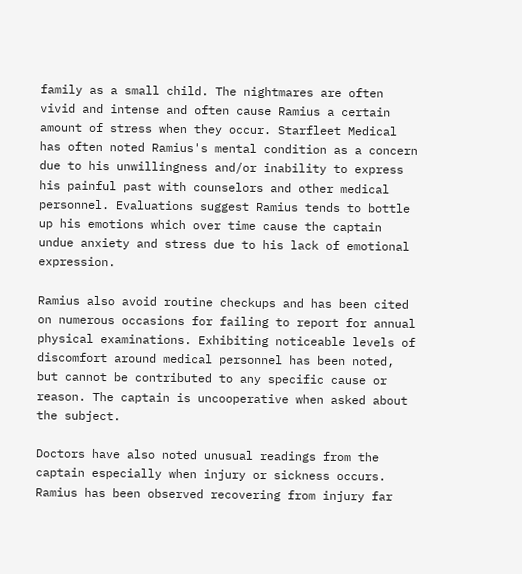family as a small child. The nightmares are often vivid and intense and often cause Ramius a certain amount of stress when they occur. Starfleet Medical has often noted Ramius's mental condition as a concern due to his unwillingness and/or inability to express his painful past with counselors and other medical personnel. Evaluations suggest Ramius tends to bottle up his emotions which over time cause the captain undue anxiety and stress due to his lack of emotional expression.

Ramius also avoid routine checkups and has been cited on numerous occasions for failing to report for annual physical examinations. Exhibiting noticeable levels of discomfort around medical personnel has been noted, but cannot be contributed to any specific cause or reason. The captain is uncooperative when asked about the subject.

Doctors have also noted unusual readings from the captain especially when injury or sickness occurs. Ramius has been observed recovering from injury far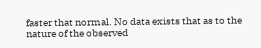faster that normal. No data exists that as to the nature of the observed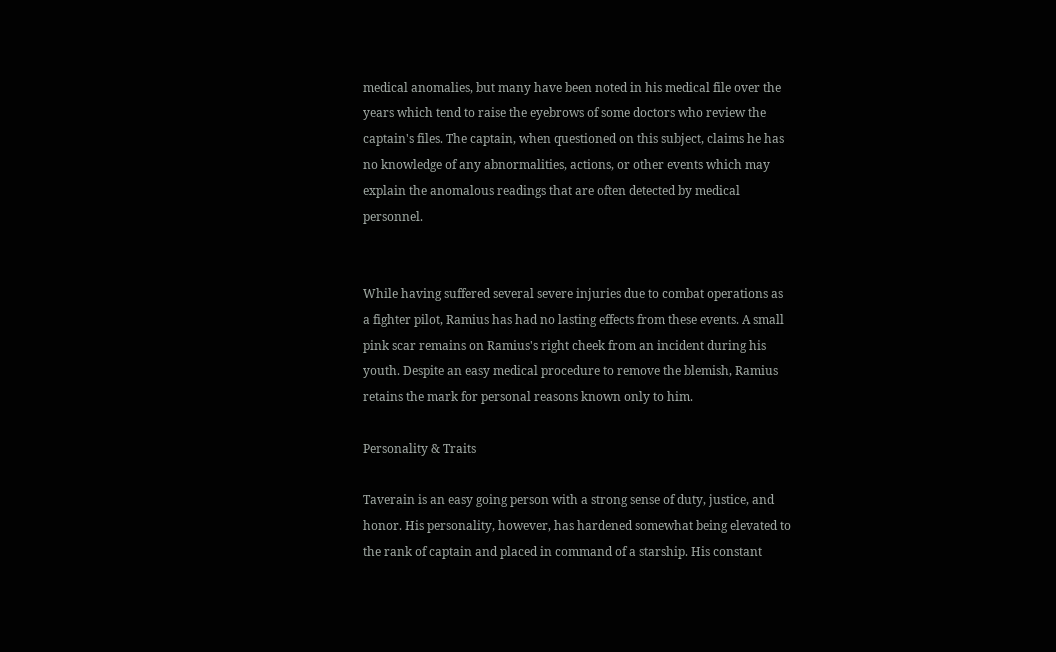medical anomalies, but many have been noted in his medical file over the years which tend to raise the eyebrows of some doctors who review the captain's files. The captain, when questioned on this subject, claims he has no knowledge of any abnormalities, actions, or other events which may explain the anomalous readings that are often detected by medical personnel.


While having suffered several severe injuries due to combat operations as a fighter pilot, Ramius has had no lasting effects from these events. A small pink scar remains on Ramius's right cheek from an incident during his youth. Despite an easy medical procedure to remove the blemish, Ramius retains the mark for personal reasons known only to him.

Personality & Traits

Taverain is an easy going person with a strong sense of duty, justice, and honor. His personality, however, has hardened somewhat being elevated to the rank of captain and placed in command of a starship. His constant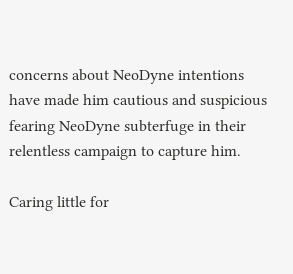concerns about NeoDyne intentions have made him cautious and suspicious fearing NeoDyne subterfuge in their relentless campaign to capture him.

Caring little for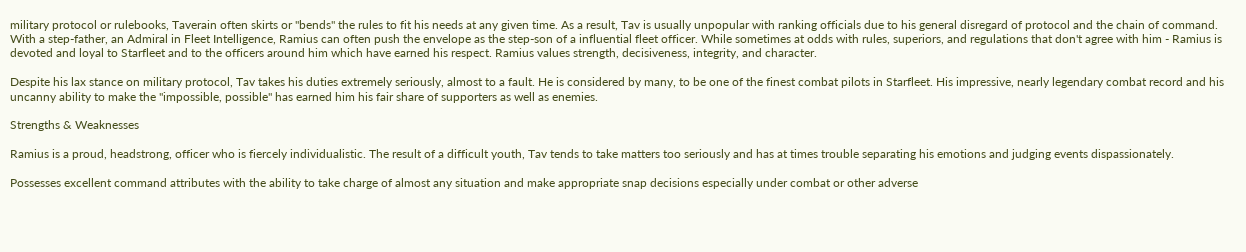military protocol or rulebooks, Taverain often skirts or "bends" the rules to fit his needs at any given time. As a result, Tav is usually unpopular with ranking officials due to his general disregard of protocol and the chain of command. With a step-father, an Admiral in Fleet Intelligence, Ramius can often push the envelope as the step-son of a influential fleet officer. While sometimes at odds with rules, superiors, and regulations that don't agree with him - Ramius is devoted and loyal to Starfleet and to the officers around him which have earned his respect. Ramius values strength, decisiveness, integrity, and character.

Despite his lax stance on military protocol, Tav takes his duties extremely seriously, almost to a fault. He is considered by many, to be one of the finest combat pilots in Starfleet. His impressive, nearly legendary combat record and his uncanny ability to make the "impossible, possible" has earned him his fair share of supporters as well as enemies.

Strengths & Weaknesses

Ramius is a proud, headstrong, officer who is fiercely individualistic. The result of a difficult youth, Tav tends to take matters too seriously and has at times trouble separating his emotions and judging events dispassionately.

Possesses excellent command attributes with the ability to take charge of almost any situation and make appropriate snap decisions especially under combat or other adverse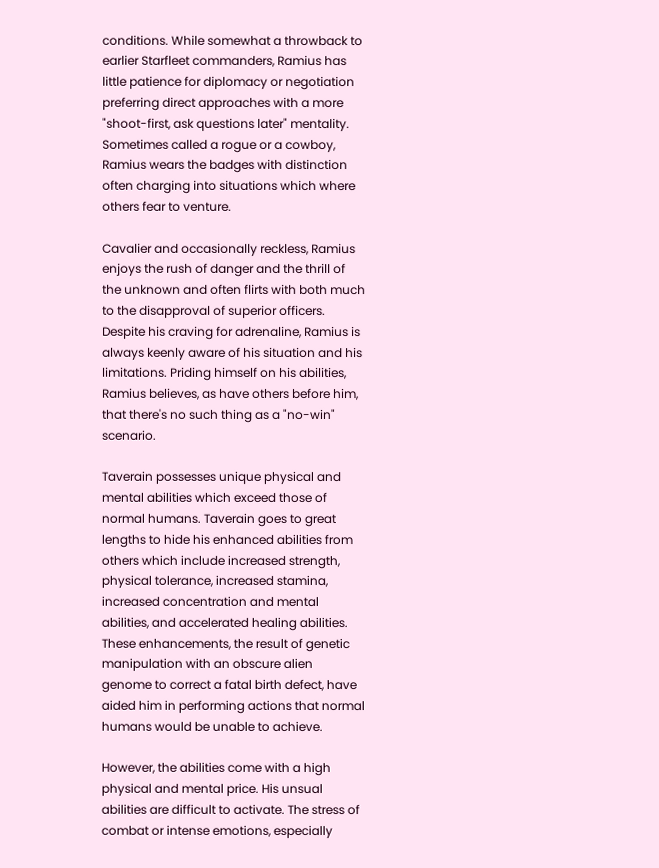conditions. While somewhat a throwback to earlier Starfleet commanders, Ramius has little patience for diplomacy or negotiation preferring direct approaches with a more "shoot-first, ask questions later" mentality. Sometimes called a rogue or a cowboy, Ramius wears the badges with distinction often charging into situations which where others fear to venture.

Cavalier and occasionally reckless, Ramius enjoys the rush of danger and the thrill of the unknown and often flirts with both much to the disapproval of superior officers. Despite his craving for adrenaline, Ramius is always keenly aware of his situation and his limitations. Priding himself on his abilities, Ramius believes, as have others before him, that there's no such thing as a "no-win" scenario.

Taverain possesses unique physical and mental abilities which exceed those of normal humans. Taverain goes to great lengths to hide his enhanced abilities from others which include increased strength, physical tolerance, increased stamina, increased concentration and mental abilities, and accelerated healing abilities. These enhancements, the result of genetic manipulation with an obscure alien genome to correct a fatal birth defect, have aided him in performing actions that normal humans would be unable to achieve.

However, the abilities come with a high physical and mental price. His unsual abilities are difficult to activate. The stress of combat or intense emotions, especially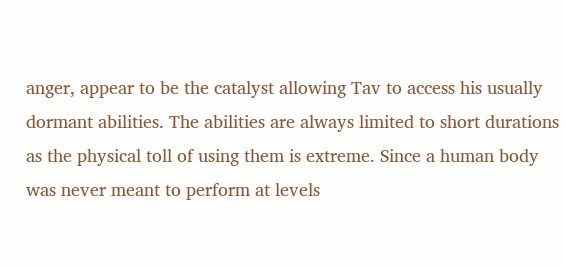anger, appear to be the catalyst allowing Tav to access his usually dormant abilities. The abilities are always limited to short durations as the physical toll of using them is extreme. Since a human body was never meant to perform at levels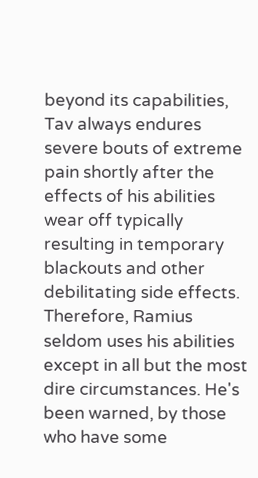beyond its capabilities, Tav always endures severe bouts of extreme pain shortly after the effects of his abilities wear off typically resulting in temporary blackouts and other debilitating side effects. Therefore, Ramius seldom uses his abilities except in all but the most dire circumstances. He's been warned, by those who have some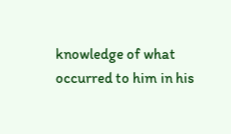knowledge of what occurred to him in his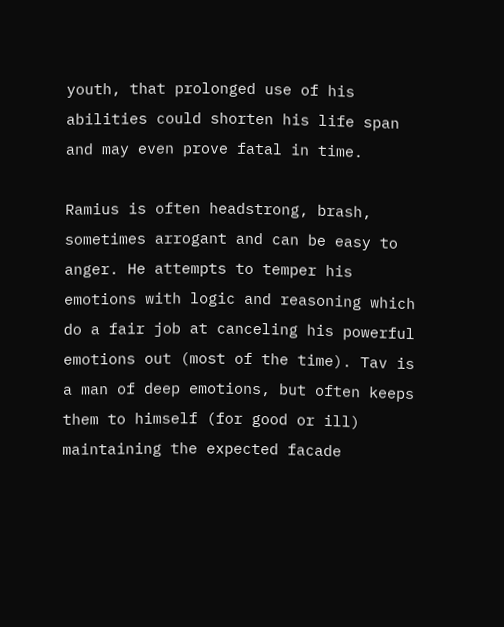youth, that prolonged use of his abilities could shorten his life span and may even prove fatal in time.

Ramius is often headstrong, brash, sometimes arrogant and can be easy to anger. He attempts to temper his emotions with logic and reasoning which do a fair job at canceling his powerful emotions out (most of the time). Tav is a man of deep emotions, but often keeps them to himself (for good or ill) maintaining the expected facade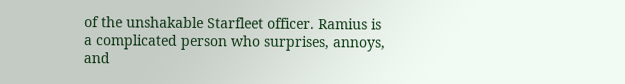of the unshakable Starfleet officer. Ramius is a complicated person who surprises, annoys, and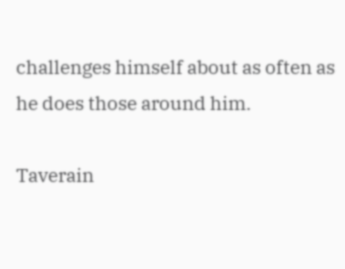challenges himself about as often as he does those around him.

Taverain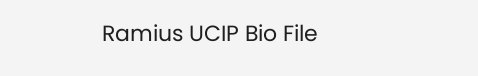Ramius UCIP Bio File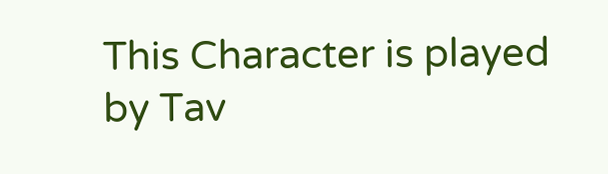This Character is played by Tav